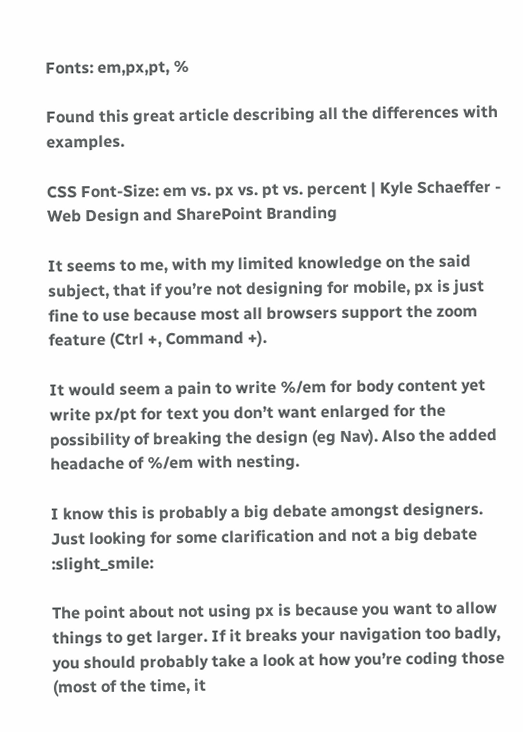Fonts: em,px,pt, %

Found this great article describing all the differences with examples.

CSS Font-Size: em vs. px vs. pt vs. percent | Kyle Schaeffer - Web Design and SharePoint Branding

It seems to me, with my limited knowledge on the said subject, that if you’re not designing for mobile, px is just fine to use because most all browsers support the zoom feature (Ctrl +, Command +).

It would seem a pain to write %/em for body content yet write px/pt for text you don’t want enlarged for the possibility of breaking the design (eg Nav). Also the added headache of %/em with nesting.

I know this is probably a big debate amongst designers. Just looking for some clarification and not a big debate :slight_smile:

The point about not using px is because you want to allow things to get larger. If it breaks your navigation too badly, you should probably take a look at how you’re coding those (most of the time, it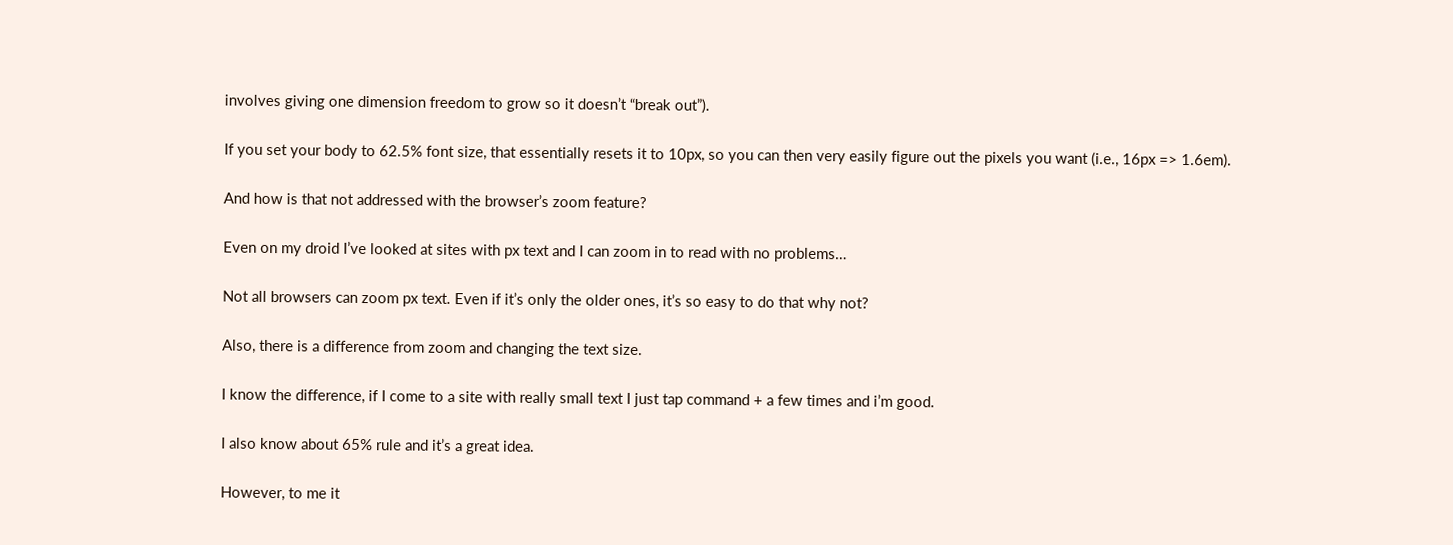involves giving one dimension freedom to grow so it doesn’t “break out”).

If you set your body to 62.5% font size, that essentially resets it to 10px, so you can then very easily figure out the pixels you want (i.e., 16px => 1.6em).

And how is that not addressed with the browser’s zoom feature?

Even on my droid I’ve looked at sites with px text and I can zoom in to read with no problems…

Not all browsers can zoom px text. Even if it’s only the older ones, it’s so easy to do that why not?

Also, there is a difference from zoom and changing the text size.

I know the difference, if I come to a site with really small text I just tap command + a few times and i’m good.

I also know about 65% rule and it’s a great idea.

However, to me it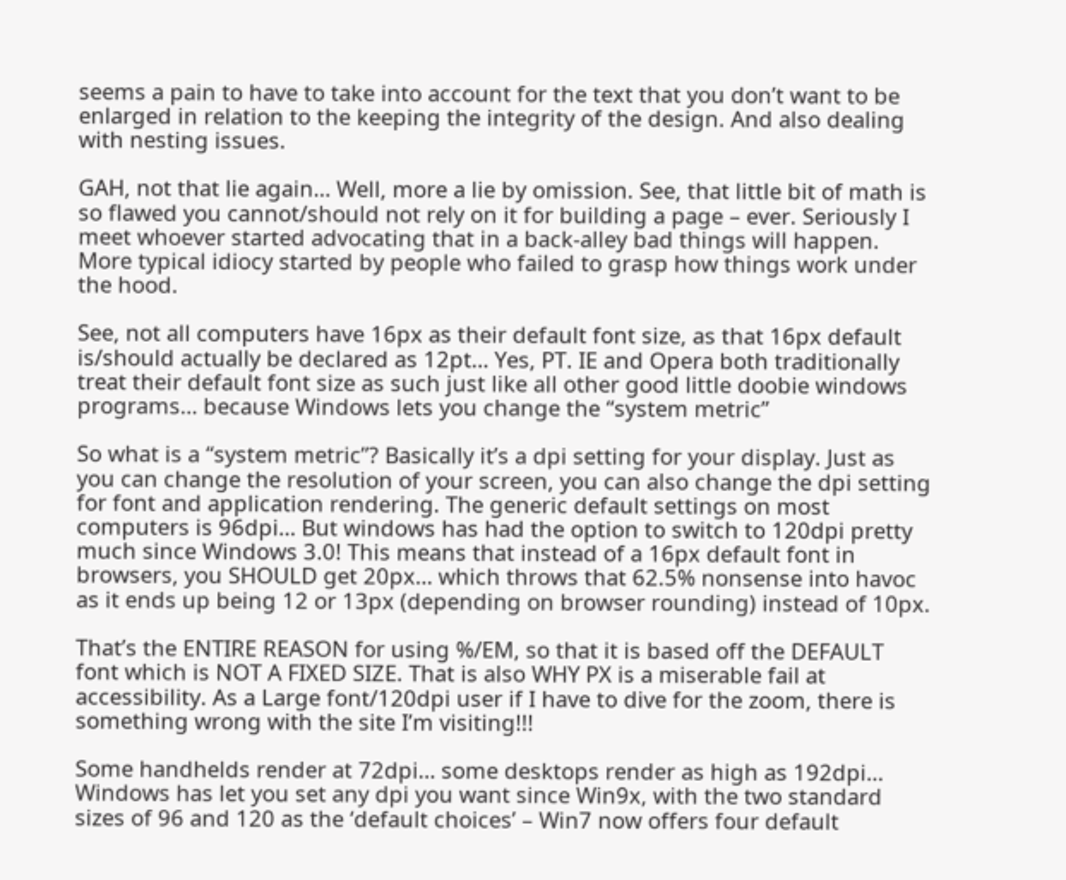seems a pain to have to take into account for the text that you don’t want to be enlarged in relation to the keeping the integrity of the design. And also dealing with nesting issues.

GAH, not that lie again… Well, more a lie by omission. See, that little bit of math is so flawed you cannot/should not rely on it for building a page – ever. Seriously I meet whoever started advocating that in a back-alley bad things will happen. More typical idiocy started by people who failed to grasp how things work under the hood.

See, not all computers have 16px as their default font size, as that 16px default is/should actually be declared as 12pt… Yes, PT. IE and Opera both traditionally treat their default font size as such just like all other good little doobie windows programs… because Windows lets you change the “system metric”

So what is a “system metric”? Basically it’s a dpi setting for your display. Just as you can change the resolution of your screen, you can also change the dpi setting for font and application rendering. The generic default settings on most computers is 96dpi… But windows has had the option to switch to 120dpi pretty much since Windows 3.0! This means that instead of a 16px default font in browsers, you SHOULD get 20px… which throws that 62.5% nonsense into havoc as it ends up being 12 or 13px (depending on browser rounding) instead of 10px.

That’s the ENTIRE REASON for using %/EM, so that it is based off the DEFAULT font which is NOT A FIXED SIZE. That is also WHY PX is a miserable fail at accessibility. As a Large font/120dpi user if I have to dive for the zoom, there is something wrong with the site I’m visiting!!!

Some handhelds render at 72dpi… some desktops render as high as 192dpi… Windows has let you set any dpi you want since Win9x, with the two standard sizes of 96 and 120 as the ‘default choices’ – Win7 now offers four default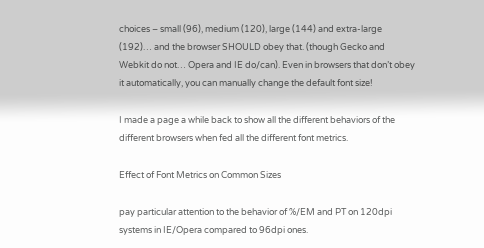choices – small (96), medium (120), large (144) and extra-large (192)… and the browser SHOULD obey that. (though Gecko and Webkit do not… Opera and IE do/can). Even in browsers that don’t obey it automatically, you can manually change the default font size!

I made a page a while back to show all the different behaviors of the different browsers when fed all the different font metrics.

Effect of Font Metrics on Common Sizes

pay particular attention to the behavior of %/EM and PT on 120dpi systems in IE/Opera compared to 96dpi ones.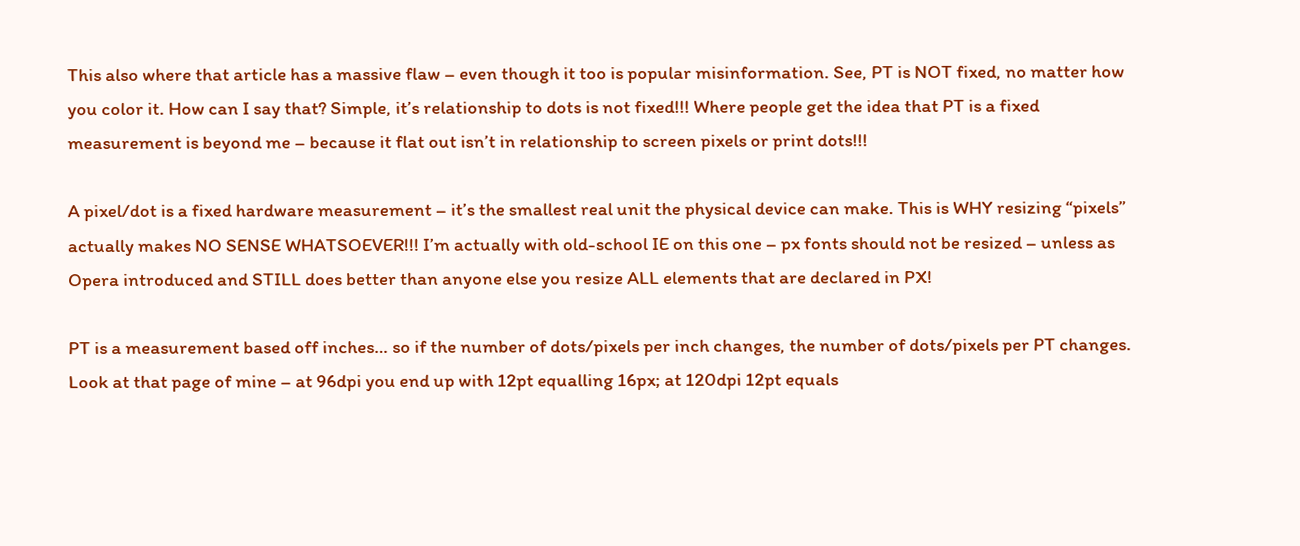This also where that article has a massive flaw – even though it too is popular misinformation. See, PT is NOT fixed, no matter how you color it. How can I say that? Simple, it’s relationship to dots is not fixed!!! Where people get the idea that PT is a fixed measurement is beyond me – because it flat out isn’t in relationship to screen pixels or print dots!!!

A pixel/dot is a fixed hardware measurement – it’s the smallest real unit the physical device can make. This is WHY resizing “pixels” actually makes NO SENSE WHATSOEVER!!! I’m actually with old-school IE on this one – px fonts should not be resized – unless as Opera introduced and STILL does better than anyone else you resize ALL elements that are declared in PX!

PT is a measurement based off inches… so if the number of dots/pixels per inch changes, the number of dots/pixels per PT changes. Look at that page of mine – at 96dpi you end up with 12pt equalling 16px; at 120dpi 12pt equals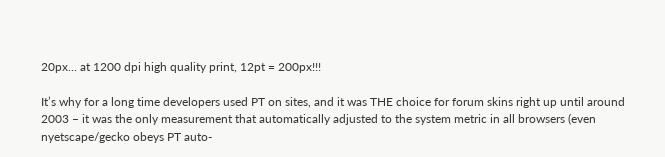20px… at 1200 dpi high quality print, 12pt = 200px!!!

It’s why for a long time developers used PT on sites, and it was THE choice for forum skins right up until around 2003 – it was the only measurement that automatically adjusted to the system metric in all browsers (even nyetscape/gecko obeys PT auto-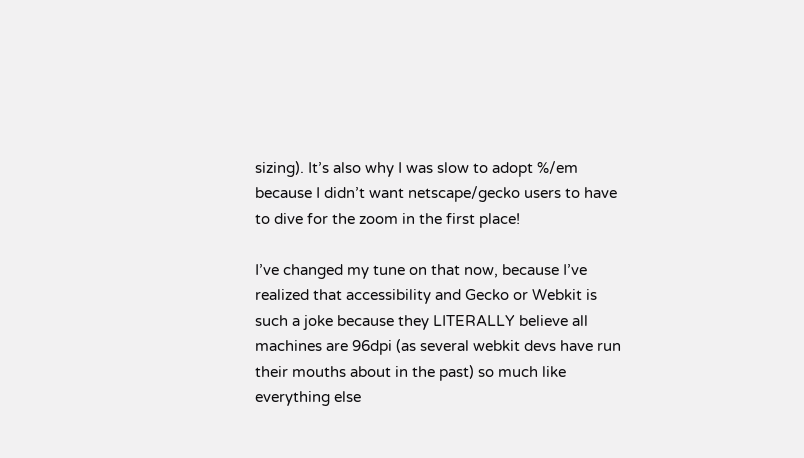sizing). It’s also why I was slow to adopt %/em because I didn’t want netscape/gecko users to have to dive for the zoom in the first place!

I’ve changed my tune on that now, because I’ve realized that accessibility and Gecko or Webkit is such a joke because they LITERALLY believe all machines are 96dpi (as several webkit devs have run their mouths about in the past) so much like everything else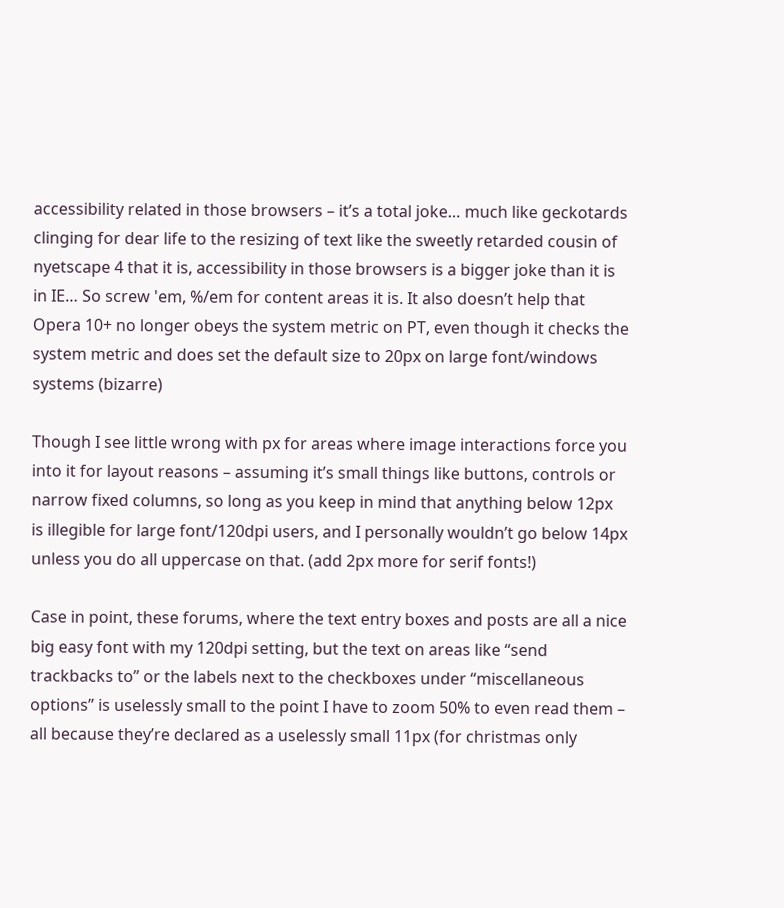accessibility related in those browsers – it’s a total joke… much like geckotards clinging for dear life to the resizing of text like the sweetly retarded cousin of nyetscape 4 that it is, accessibility in those browsers is a bigger joke than it is in IE… So screw 'em, %/em for content areas it is. It also doesn’t help that Opera 10+ no longer obeys the system metric on PT, even though it checks the system metric and does set the default size to 20px on large font/windows systems (bizarre)

Though I see little wrong with px for areas where image interactions force you into it for layout reasons – assuming it’s small things like buttons, controls or narrow fixed columns, so long as you keep in mind that anything below 12px is illegible for large font/120dpi users, and I personally wouldn’t go below 14px unless you do all uppercase on that. (add 2px more for serif fonts!)

Case in point, these forums, where the text entry boxes and posts are all a nice big easy font with my 120dpi setting, but the text on areas like “send trackbacks to” or the labels next to the checkboxes under “miscellaneous options” is uselessly small to the point I have to zoom 50% to even read them – all because they’re declared as a uselessly small 11px (for christmas only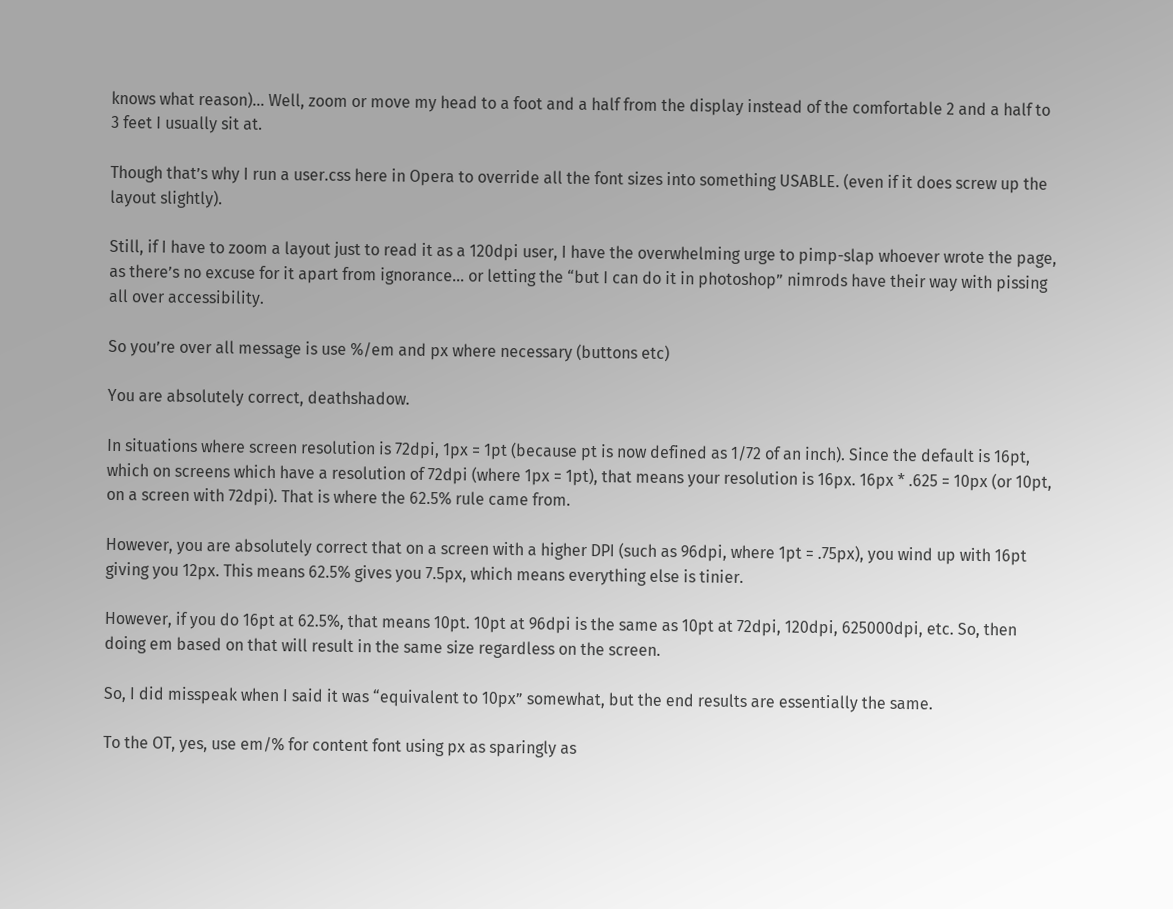knows what reason)… Well, zoom or move my head to a foot and a half from the display instead of the comfortable 2 and a half to 3 feet I usually sit at.

Though that’s why I run a user.css here in Opera to override all the font sizes into something USABLE. (even if it does screw up the layout slightly).

Still, if I have to zoom a layout just to read it as a 120dpi user, I have the overwhelming urge to pimp-slap whoever wrote the page, as there’s no excuse for it apart from ignorance… or letting the “but I can do it in photoshop” nimrods have their way with pissing all over accessibility.

So you’re over all message is use %/em and px where necessary (buttons etc)

You are absolutely correct, deathshadow.

In situations where screen resolution is 72dpi, 1px = 1pt (because pt is now defined as 1/72 of an inch). Since the default is 16pt, which on screens which have a resolution of 72dpi (where 1px = 1pt), that means your resolution is 16px. 16px * .625 = 10px (or 10pt, on a screen with 72dpi). That is where the 62.5% rule came from.

However, you are absolutely correct that on a screen with a higher DPI (such as 96dpi, where 1pt = .75px), you wind up with 16pt giving you 12px. This means 62.5% gives you 7.5px, which means everything else is tinier.

However, if you do 16pt at 62.5%, that means 10pt. 10pt at 96dpi is the same as 10pt at 72dpi, 120dpi, 625000dpi, etc. So, then doing em based on that will result in the same size regardless on the screen.

So, I did misspeak when I said it was “equivalent to 10px” somewhat, but the end results are essentially the same.

To the OT, yes, use em/% for content font using px as sparingly as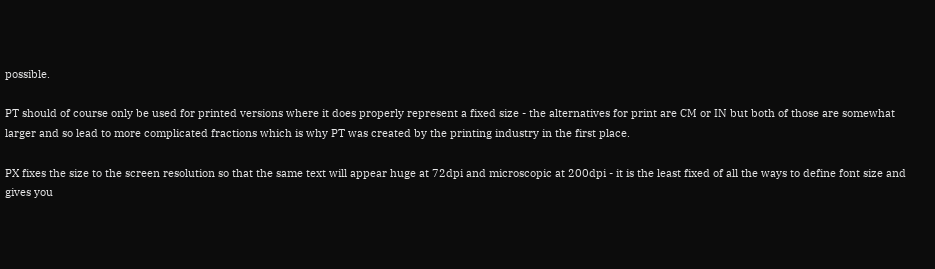possible.

PT should of course only be used for printed versions where it does properly represent a fixed size - the alternatives for print are CM or IN but both of those are somewhat larger and so lead to more complicated fractions which is why PT was created by the printing industry in the first place.

PX fixes the size to the screen resolution so that the same text will appear huge at 72dpi and microscopic at 200dpi - it is the least fixed of all the ways to define font size and gives you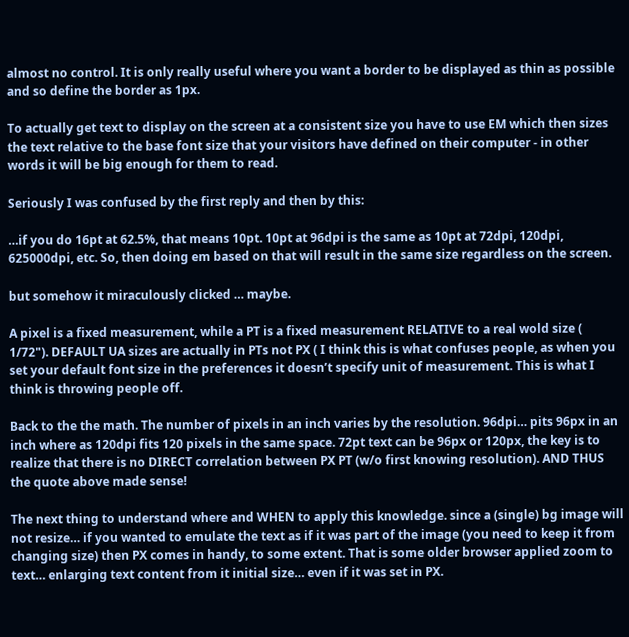almost no control. It is only really useful where you want a border to be displayed as thin as possible and so define the border as 1px.

To actually get text to display on the screen at a consistent size you have to use EM which then sizes the text relative to the base font size that your visitors have defined on their computer - in other words it will be big enough for them to read.

Seriously I was confused by the first reply and then by this:

…if you do 16pt at 62.5%, that means 10pt. 10pt at 96dpi is the same as 10pt at 72dpi, 120dpi, 625000dpi, etc. So, then doing em based on that will result in the same size regardless on the screen.

but somehow it miraculously clicked … maybe.

A pixel is a fixed measurement, while a PT is a fixed measurement RELATIVE to a real wold size ( 1/72"). DEFAULT UA sizes are actually in PTs not PX ( I think this is what confuses people, as when you set your default font size in the preferences it doesn’t specify unit of measurement. This is what I think is throwing people off.

Back to the the math. The number of pixels in an inch varies by the resolution. 96dpi… pits 96px in an inch where as 120dpi fits 120 pixels in the same space. 72pt text can be 96px or 120px, the key is to realize that there is no DIRECT correlation between PX PT (w/o first knowing resolution). AND THUS the quote above made sense!

The next thing to understand where and WHEN to apply this knowledge. since a (single) bg image will not resize… if you wanted to emulate the text as if it was part of the image (you need to keep it from changing size) then PX comes in handy, to some extent. That is some older browser applied zoom to text… enlarging text content from it initial size… even if it was set in PX.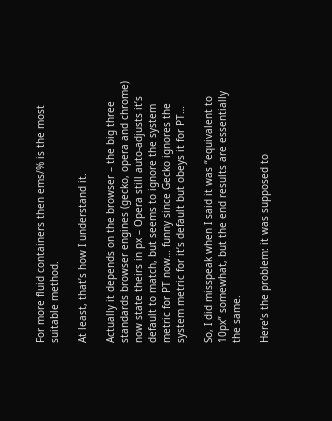For more fluid containers then ems/% is the most suitable method.

At least, that’s how I understand it.

Actually it depends on the browser – the big three standards browser engines (gecko, opera and chrome) now state theirs in px – Opera still auto-adjusts it’s default to match, but seems to ignore the system metric for PT now… funny since Gecko ignores the system metric for it’s default but obeys it for PT…

So, I did misspeak when I said it was “equivalent to 10px” somewhat, but the end results are essentially the same.

Here’s the problem: it was supposed to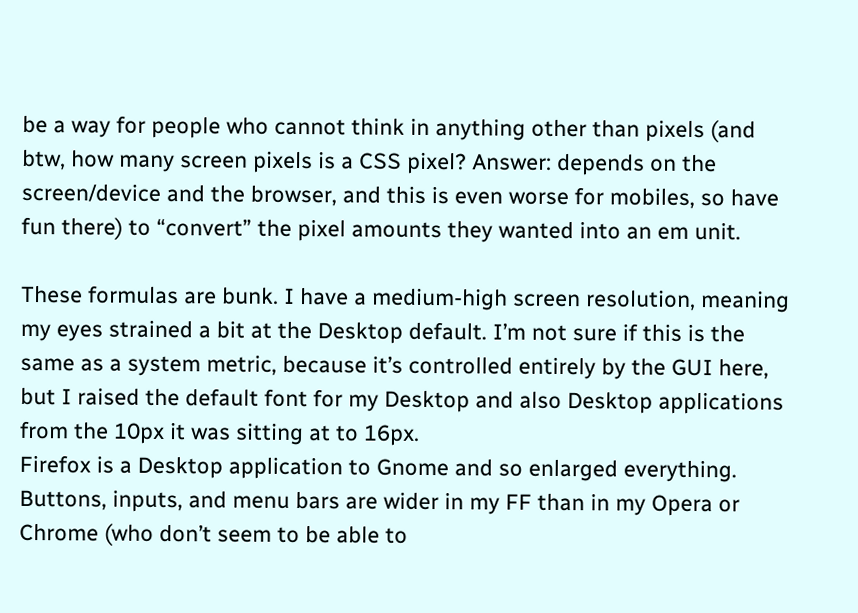be a way for people who cannot think in anything other than pixels (and btw, how many screen pixels is a CSS pixel? Answer: depends on the screen/device and the browser, and this is even worse for mobiles, so have fun there) to “convert” the pixel amounts they wanted into an em unit.

These formulas are bunk. I have a medium-high screen resolution, meaning my eyes strained a bit at the Desktop default. I’m not sure if this is the same as a system metric, because it’s controlled entirely by the GUI here, but I raised the default font for my Desktop and also Desktop applications from the 10px it was sitting at to 16px.
Firefox is a Desktop application to Gnome and so enlarged everything. Buttons, inputs, and menu bars are wider in my FF than in my Opera or Chrome (who don’t seem to be able to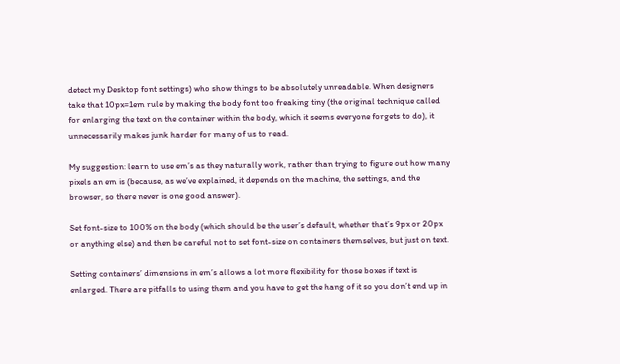detect my Desktop font settings) who show things to be absolutely unreadable. When designers take that 10px=1em rule by making the body font too freaking tiny (the original technique called for enlarging the text on the container within the body, which it seems everyone forgets to do), it unnecessarily makes junk harder for many of us to read.

My suggestion: learn to use em’s as they naturally work, rather than trying to figure out how many pixels an em is (because, as we’ve explained, it depends on the machine, the settings, and the browser, so there never is one good answer).

Set font-size to 100% on the body (which should be the user’s default, whether that’s 9px or 20px or anything else) and then be careful not to set font-size on containers themselves, but just on text.

Setting containers’ dimensions in em’s allows a lot more flexibility for those boxes if text is enlarged. There are pitfalls to using them and you have to get the hang of it so you don’t end up in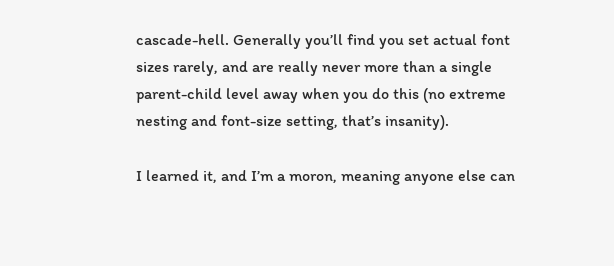cascade-hell. Generally you’ll find you set actual font sizes rarely, and are really never more than a single parent-child level away when you do this (no extreme nesting and font-size setting, that’s insanity).

I learned it, and I’m a moron, meaning anyone else can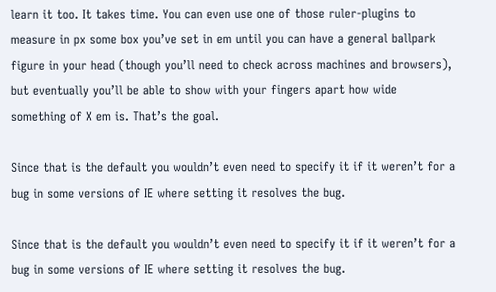learn it too. It takes time. You can even use one of those ruler-plugins to measure in px some box you’ve set in em until you can have a general ballpark figure in your head (though you’ll need to check across machines and browsers), but eventually you’ll be able to show with your fingers apart how wide something of X em is. That’s the goal.

Since that is the default you wouldn’t even need to specify it if it weren’t for a bug in some versions of IE where setting it resolves the bug.

Since that is the default you wouldn’t even need to specify it if it weren’t for a bug in some versions of IE where setting it resolves the bug.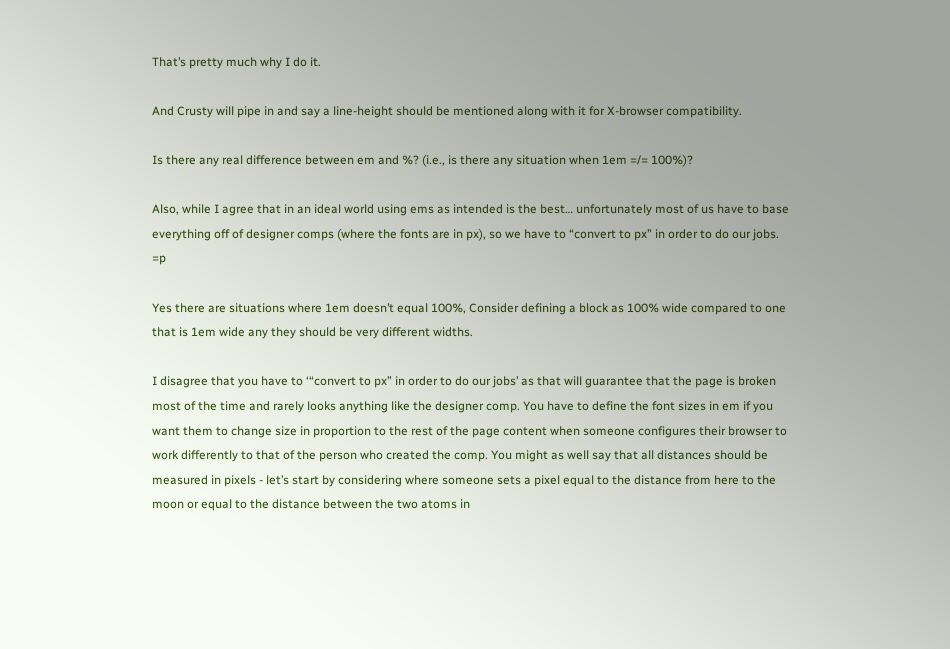That’s pretty much why I do it.

And Crusty will pipe in and say a line-height should be mentioned along with it for X-browser compatibility.

Is there any real difference between em and %? (i.e., is there any situation when 1em =/= 100%)?

Also, while I agree that in an ideal world using ems as intended is the best… unfortunately most of us have to base everything off of designer comps (where the fonts are in px), so we have to “convert to px” in order to do our jobs. =p

Yes there are situations where 1em doesn’t equal 100%, Consider defining a block as 100% wide compared to one that is 1em wide any they should be very different widths.

I disagree that you have to ‘“convert to px” in order to do our jobs’ as that will guarantee that the page is broken most of the time and rarely looks anything like the designer comp. You have to define the font sizes in em if you want them to change size in proportion to the rest of the page content when someone configures their browser to work differently to that of the person who created the comp. You might as well say that all distances should be measured in pixels - let’s start by considering where someone sets a pixel equal to the distance from here to the moon or equal to the distance between the two atoms in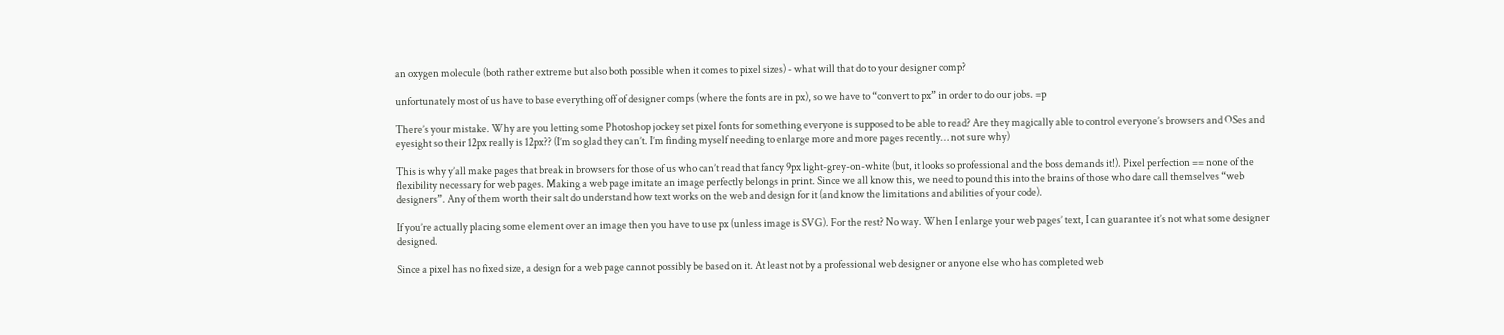an oxygen molecule (both rather extreme but also both possible when it comes to pixel sizes) - what will that do to your designer comp?

unfortunately most of us have to base everything off of designer comps (where the fonts are in px), so we have to “convert to px” in order to do our jobs. =p

There’s your mistake. Why are you letting some Photoshop jockey set pixel fonts for something everyone is supposed to be able to read? Are they magically able to control everyone’s browsers and OSes and eyesight so their 12px really is 12px?? (I’m so glad they can’t. I’m finding myself needing to enlarge more and more pages recently… not sure why)

This is why y’all make pages that break in browsers for those of us who can’t read that fancy 9px light-grey-on-white (but, it looks so professional and the boss demands it!). Pixel perfection == none of the flexibility necessary for web pages. Making a web page imitate an image perfectly belongs in print. Since we all know this, we need to pound this into the brains of those who dare call themselves “web designers”. Any of them worth their salt do understand how text works on the web and design for it (and know the limitations and abilities of your code).

If you’re actually placing some element over an image then you have to use px (unless image is SVG). For the rest? No way. When I enlarge your web pages’ text, I can guarantee it’s not what some designer designed.

Since a pixel has no fixed size, a design for a web page cannot possibly be based on it. At least not by a professional web designer or anyone else who has completed web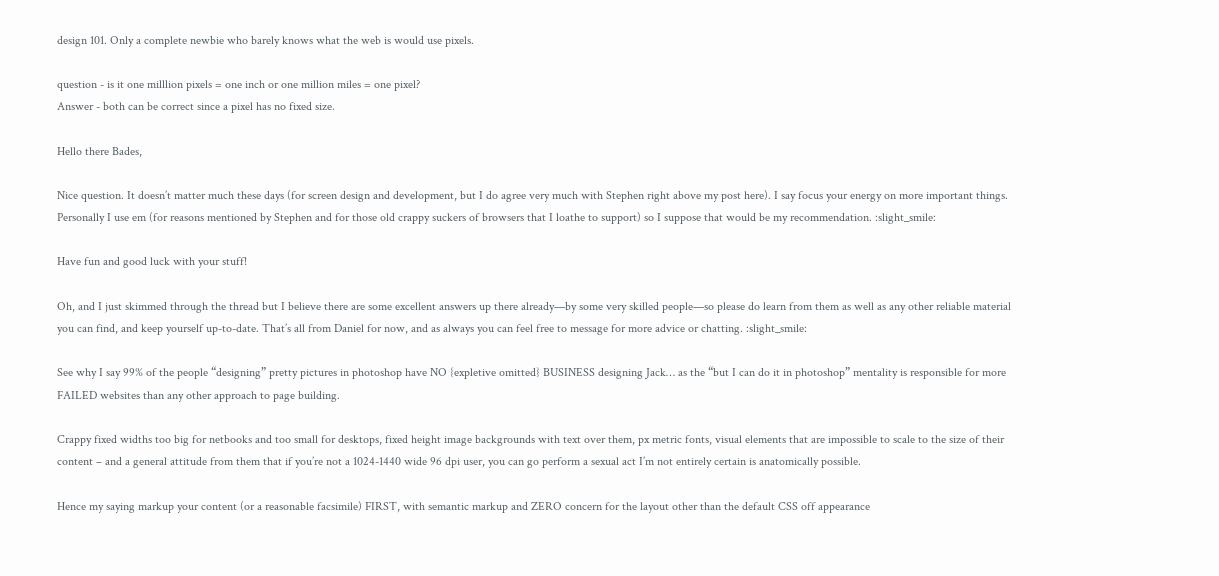design 101. Only a complete newbie who barely knows what the web is would use pixels.

question - is it one milllion pixels = one inch or one million miles = one pixel?
Answer - both can be correct since a pixel has no fixed size.

Hello there Bades,

Nice question. It doesn’t matter much these days (for screen design and development, but I do agree very much with Stephen right above my post here). I say focus your energy on more important things. Personally I use em (for reasons mentioned by Stephen and for those old crappy suckers of browsers that I loathe to support) so I suppose that would be my recommendation. :slight_smile:

Have fun and good luck with your stuff!

Oh, and I just skimmed through the thread but I believe there are some excellent answers up there already—by some very skilled people—so please do learn from them as well as any other reliable material you can find, and keep yourself up-to-date. That’s all from Daniel for now, and as always you can feel free to message for more advice or chatting. :slight_smile:

See why I say 99% of the people “designing” pretty pictures in photoshop have NO {expletive omitted} BUSINESS designing Jack… as the “but I can do it in photoshop” mentality is responsible for more FAILED websites than any other approach to page building.

Crappy fixed widths too big for netbooks and too small for desktops, fixed height image backgrounds with text over them, px metric fonts, visual elements that are impossible to scale to the size of their content – and a general attitude from them that if you’re not a 1024-1440 wide 96 dpi user, you can go perform a sexual act I’m not entirely certain is anatomically possible.

Hence my saying markup your content (or a reasonable facsimile) FIRST, with semantic markup and ZERO concern for the layout other than the default CSS off appearance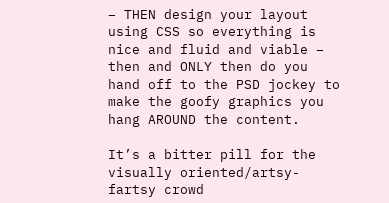– THEN design your layout using CSS so everything is nice and fluid and viable – then and ONLY then do you hand off to the PSD jockey to make the goofy graphics you hang AROUND the content.

It’s a bitter pill for the visually oriented/artsy-fartsy crowd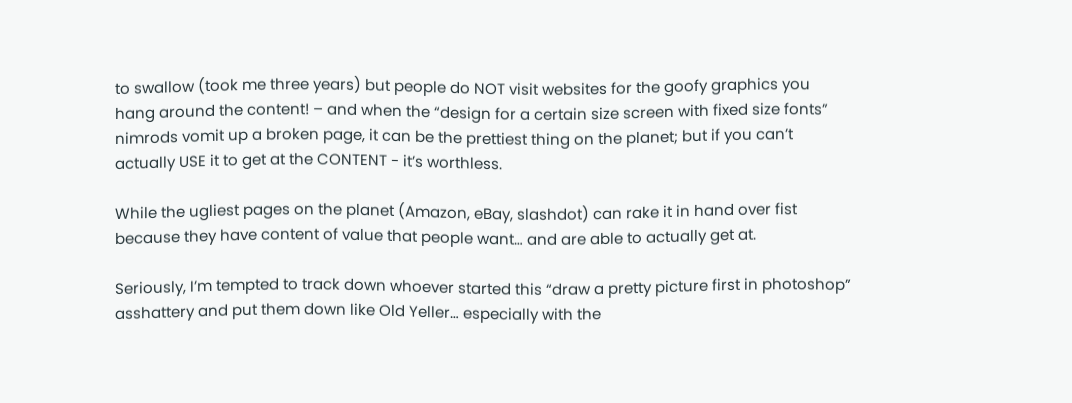to swallow (took me three years) but people do NOT visit websites for the goofy graphics you hang around the content! – and when the “design for a certain size screen with fixed size fonts” nimrods vomit up a broken page, it can be the prettiest thing on the planet; but if you can’t actually USE it to get at the CONTENT - it’s worthless.

While the ugliest pages on the planet (Amazon, eBay, slashdot) can rake it in hand over fist because they have content of value that people want… and are able to actually get at.

Seriously, I’m tempted to track down whoever started this “draw a pretty picture first in photoshop” asshattery and put them down like Old Yeller… especially with the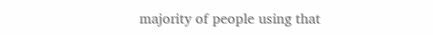majority of people using that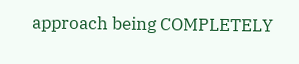approach being COMPLETELY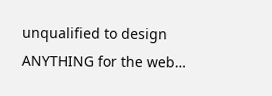unqualified to design ANYTHING for the web…